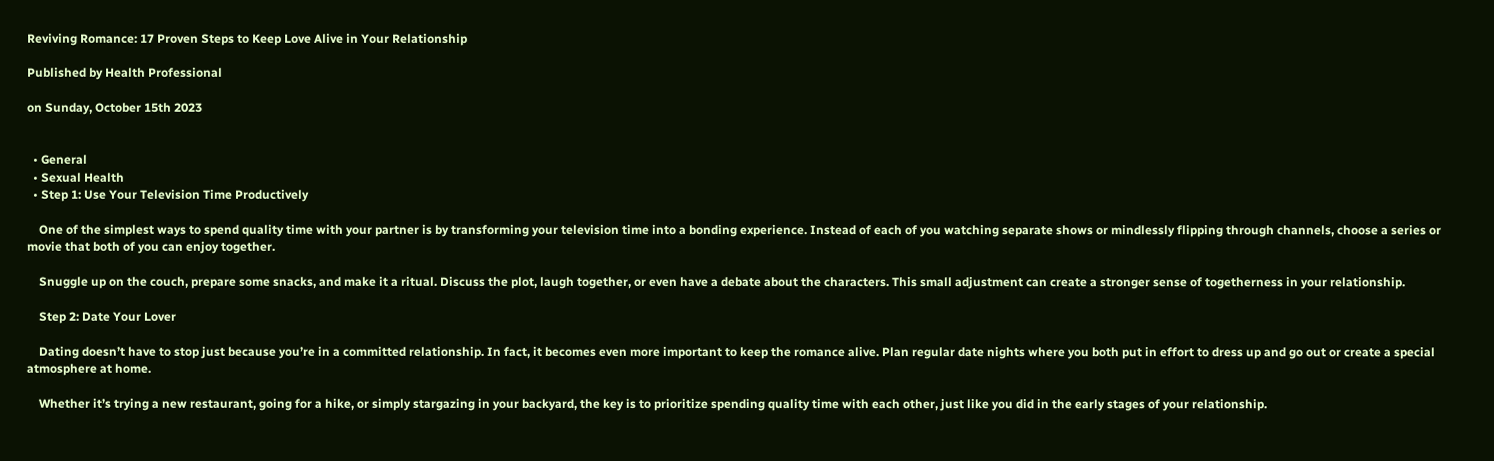Reviving Romance: 17 Proven Steps to Keep Love Alive in Your Relationship

Published by Health Professional

on Sunday, October 15th 2023


  • General
  • Sexual Health
  • Step 1: Use Your Television Time Productively

    One of the simplest ways to spend quality time with your partner is by transforming your television time into a bonding experience. Instead of each of you watching separate shows or mindlessly flipping through channels, choose a series or movie that both of you can enjoy together.

    Snuggle up on the couch, prepare some snacks, and make it a ritual. Discuss the plot, laugh together, or even have a debate about the characters. This small adjustment can create a stronger sense of togetherness in your relationship.

    Step 2: Date Your Lover

    Dating doesn’t have to stop just because you’re in a committed relationship. In fact, it becomes even more important to keep the romance alive. Plan regular date nights where you both put in effort to dress up and go out or create a special atmosphere at home.

    Whether it’s trying a new restaurant, going for a hike, or simply stargazing in your backyard, the key is to prioritize spending quality time with each other, just like you did in the early stages of your relationship.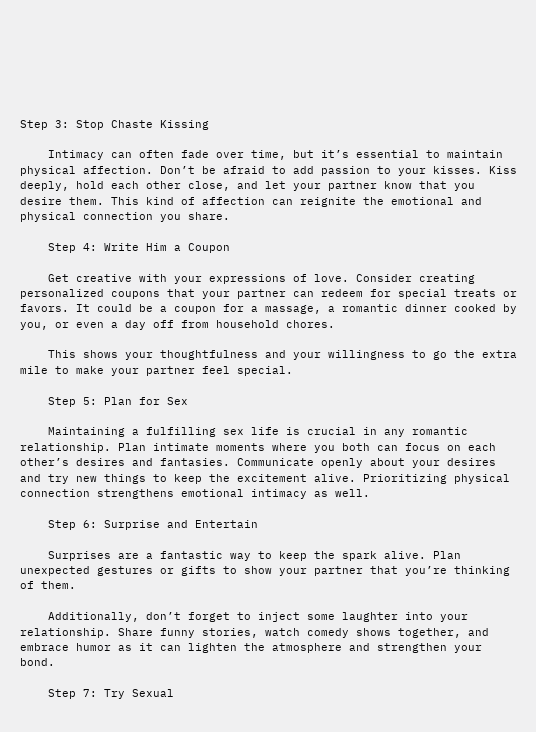Step 3: Stop Chaste Kissing

    Intimacy can often fade over time, but it’s essential to maintain physical affection. Don’t be afraid to add passion to your kisses. Kiss deeply, hold each other close, and let your partner know that you desire them. This kind of affection can reignite the emotional and physical connection you share.

    Step 4: Write Him a Coupon

    Get creative with your expressions of love. Consider creating personalized coupons that your partner can redeem for special treats or favors. It could be a coupon for a massage, a romantic dinner cooked by you, or even a day off from household chores.

    This shows your thoughtfulness and your willingness to go the extra mile to make your partner feel special.

    Step 5: Plan for Sex

    Maintaining a fulfilling sex life is crucial in any romantic relationship. Plan intimate moments where you both can focus on each other’s desires and fantasies. Communicate openly about your desires and try new things to keep the excitement alive. Prioritizing physical connection strengthens emotional intimacy as well.

    Step 6: Surprise and Entertain

    Surprises are a fantastic way to keep the spark alive. Plan unexpected gestures or gifts to show your partner that you’re thinking of them.

    Additionally, don’t forget to inject some laughter into your relationship. Share funny stories, watch comedy shows together, and embrace humor as it can lighten the atmosphere and strengthen your bond.

    Step 7: Try Sexual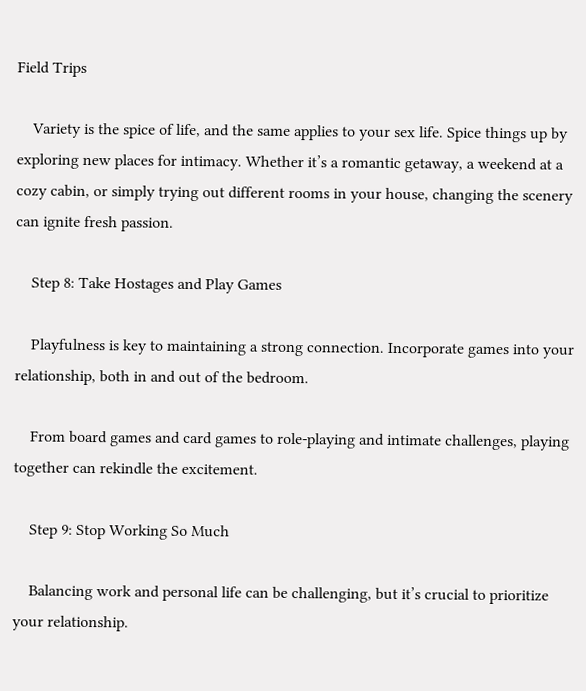Field Trips

    Variety is the spice of life, and the same applies to your sex life. Spice things up by exploring new places for intimacy. Whether it’s a romantic getaway, a weekend at a cozy cabin, or simply trying out different rooms in your house, changing the scenery can ignite fresh passion.

    Step 8: Take Hostages and Play Games

    Playfulness is key to maintaining a strong connection. Incorporate games into your relationship, both in and out of the bedroom.

    From board games and card games to role-playing and intimate challenges, playing together can rekindle the excitement.

    Step 9: Stop Working So Much

    Balancing work and personal life can be challenging, but it’s crucial to prioritize your relationship.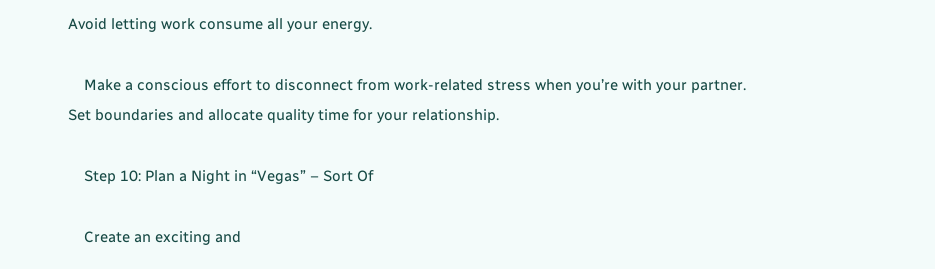Avoid letting work consume all your energy.

    Make a conscious effort to disconnect from work-related stress when you’re with your partner. Set boundaries and allocate quality time for your relationship.

    Step 10: Plan a Night in “Vegas” – Sort Of

    Create an exciting and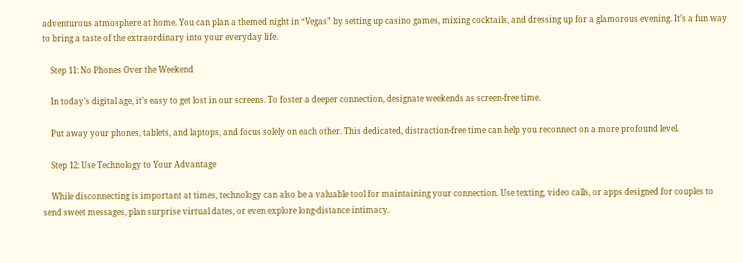adventurous atmosphere at home. You can plan a themed night in “Vegas” by setting up casino games, mixing cocktails, and dressing up for a glamorous evening. It’s a fun way to bring a taste of the extraordinary into your everyday life.

    Step 11: No Phones Over the Weekend

    In today’s digital age, it’s easy to get lost in our screens. To foster a deeper connection, designate weekends as screen-free time.

    Put away your phones, tablets, and laptops, and focus solely on each other. This dedicated, distraction-free time can help you reconnect on a more profound level.

    Step 12: Use Technology to Your Advantage

    While disconnecting is important at times, technology can also be a valuable tool for maintaining your connection. Use texting, video calls, or apps designed for couples to send sweet messages, plan surprise virtual dates, or even explore long-distance intimacy.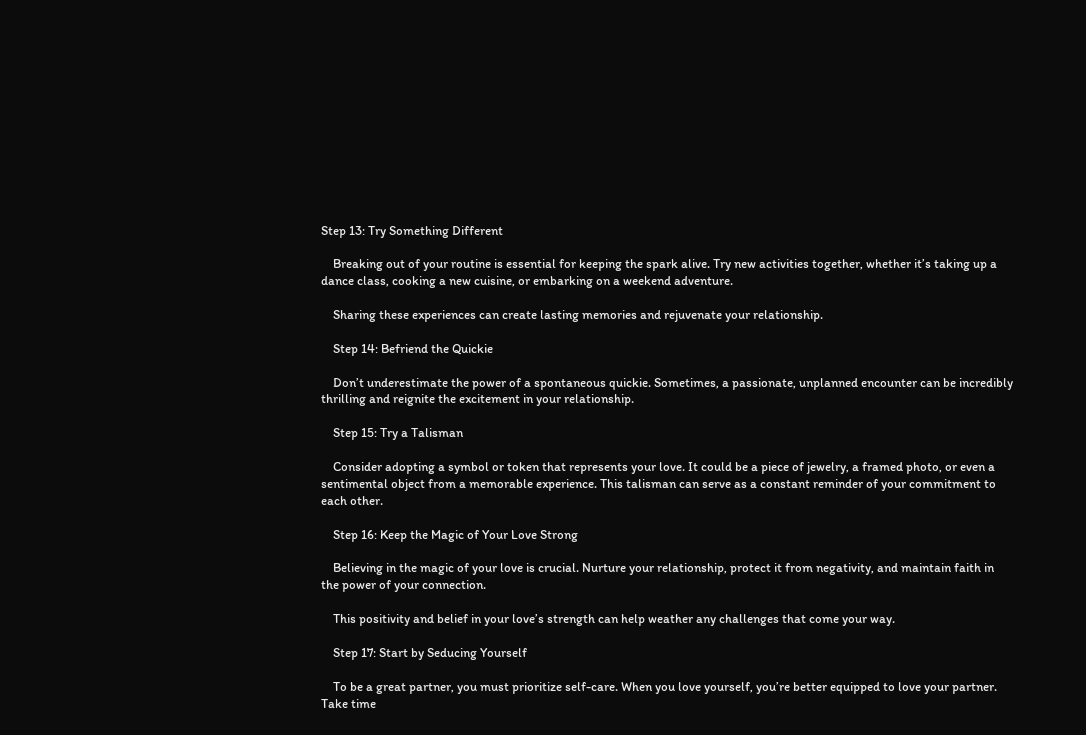Step 13: Try Something Different

    Breaking out of your routine is essential for keeping the spark alive. Try new activities together, whether it’s taking up a dance class, cooking a new cuisine, or embarking on a weekend adventure.

    Sharing these experiences can create lasting memories and rejuvenate your relationship.

    Step 14: Befriend the Quickie

    Don’t underestimate the power of a spontaneous quickie. Sometimes, a passionate, unplanned encounter can be incredibly thrilling and reignite the excitement in your relationship.

    Step 15: Try a Talisman

    Consider adopting a symbol or token that represents your love. It could be a piece of jewelry, a framed photo, or even a sentimental object from a memorable experience. This talisman can serve as a constant reminder of your commitment to each other.

    Step 16: Keep the Magic of Your Love Strong

    Believing in the magic of your love is crucial. Nurture your relationship, protect it from negativity, and maintain faith in the power of your connection.

    This positivity and belief in your love’s strength can help weather any challenges that come your way.

    Step 17: Start by Seducing Yourself

    To be a great partner, you must prioritize self-care. When you love yourself, you’re better equipped to love your partner. Take time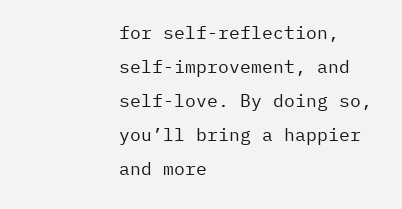for self-reflection, self-improvement, and self-love. By doing so, you’ll bring a happier and more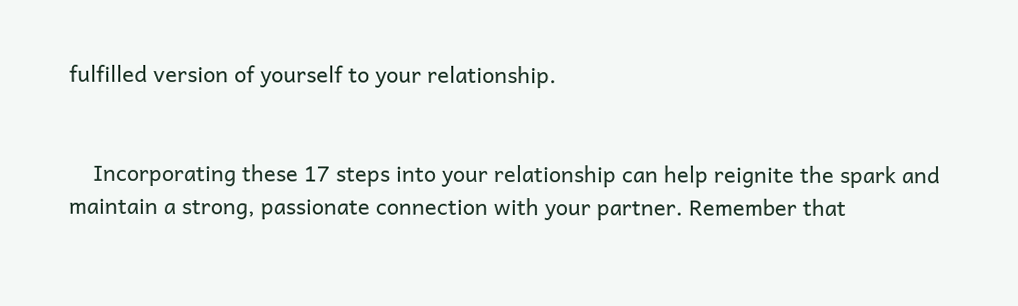fulfilled version of yourself to your relationship.


    Incorporating these 17 steps into your relationship can help reignite the spark and maintain a strong, passionate connection with your partner. Remember that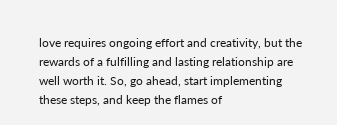love requires ongoing effort and creativity, but the rewards of a fulfilling and lasting relationship are well worth it. So, go ahead, start implementing these steps, and keep the flames of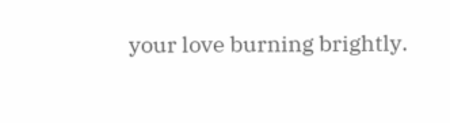your love burning brightly.